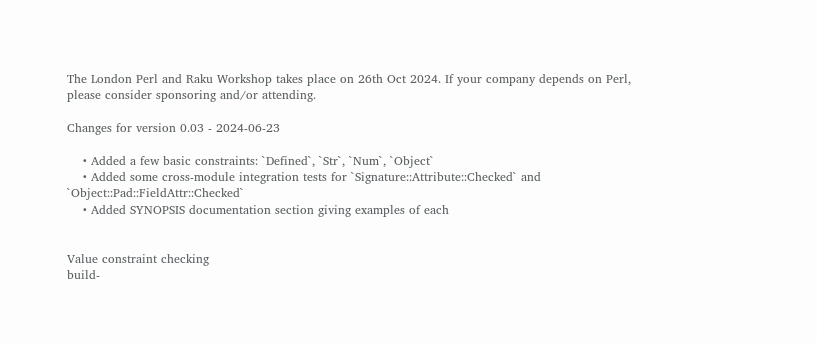The London Perl and Raku Workshop takes place on 26th Oct 2024. If your company depends on Perl, please consider sponsoring and/or attending.

Changes for version 0.03 - 2024-06-23

    • Added a few basic constraints: `Defined`, `Str`, `Num`, `Object`
    • Added some cross-module integration tests for `Signature::Attribute::Checked` and `Object::Pad::FieldAttr::Checked`
    • Added SYNOPSIS documentation section giving examples of each


Value constraint checking
build-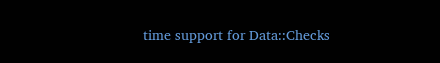time support for Data::Checks